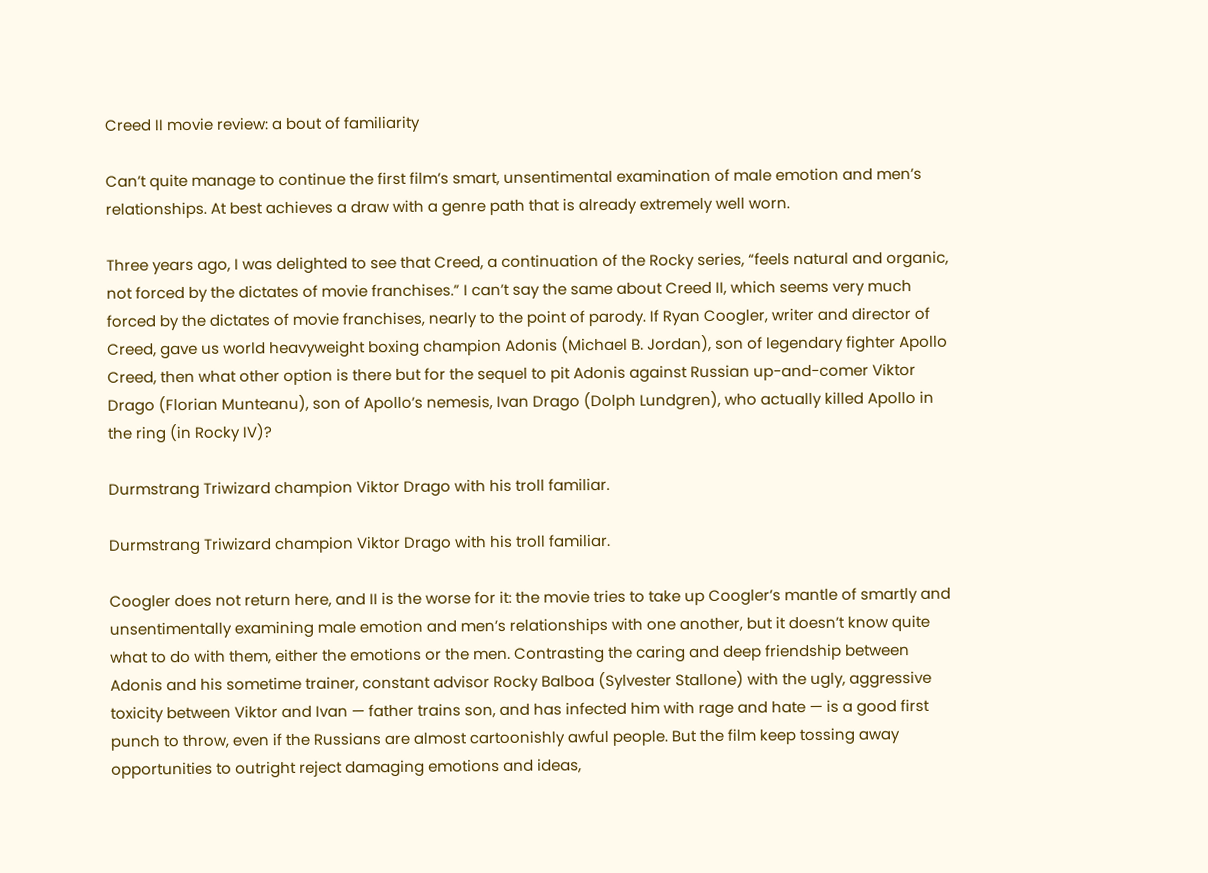Creed II movie review: a bout of familiarity

Can’t quite manage to continue the first film’s smart, unsentimental examination of male emotion and men’s relationships. At best achieves a draw with a genre path that is already extremely well worn.

Three years ago, I was delighted to see that Creed, a continuation of the Rocky series, “feels natural and organic, not forced by the dictates of movie franchises.” I can’t say the same about Creed II, which seems very much forced by the dictates of movie franchises, nearly to the point of parody. If Ryan Coogler, writer and director of Creed, gave us world heavyweight boxing champion Adonis (Michael B. Jordan), son of legendary fighter Apollo Creed, then what other option is there but for the sequel to pit Adonis against Russian up-and-comer Viktor Drago (Florian Munteanu), son of Apollo’s nemesis, Ivan Drago (Dolph Lundgren), who actually killed Apollo in the ring (in Rocky IV)?

Durmstrang Triwizard champion Viktor Drago with his troll familiar.

Durmstrang Triwizard champion Viktor Drago with his troll familiar.

Coogler does not return here, and II is the worse for it: the movie tries to take up Coogler’s mantle of smartly and unsentimentally examining male emotion and men’s relationships with one another, but it doesn’t know quite what to do with them, either the emotions or the men. Contrasting the caring and deep friendship between Adonis and his sometime trainer, constant advisor Rocky Balboa (Sylvester Stallone) with the ugly, aggressive toxicity between Viktor and Ivan — father trains son, and has infected him with rage and hate — is a good first punch to throw, even if the Russians are almost cartoonishly awful people. But the film keep tossing away opportunities to outright reject damaging emotions and ideas,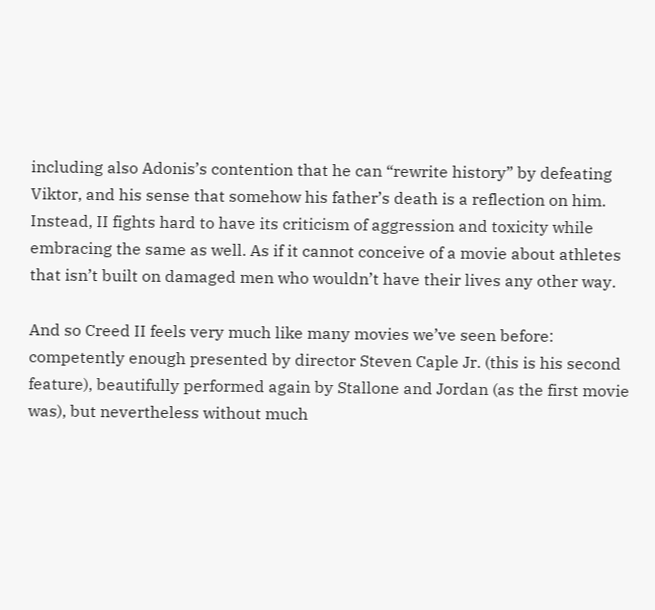including also Adonis’s contention that he can “rewrite history” by defeating Viktor, and his sense that somehow his father’s death is a reflection on him. Instead, II fights hard to have its criticism of aggression and toxicity while embracing the same as well. As if it cannot conceive of a movie about athletes that isn’t built on damaged men who wouldn’t have their lives any other way.

And so Creed II feels very much like many movies we’ve seen before: competently enough presented by director Steven Caple Jr. (this is his second feature), beautifully performed again by Stallone and Jordan (as the first movie was), but nevertheless without much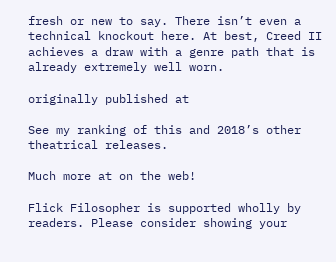fresh or new to say. There isn’t even a technical knockout here. At best, Creed II achieves a draw with a genre path that is already extremely well worn.

originally published at

See my ranking of this and 2018’s other theatrical releases.

Much more at on the web!

Flick Filosopher is supported wholly by readers. Please consider showing your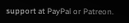support at PayPal or Patreon.